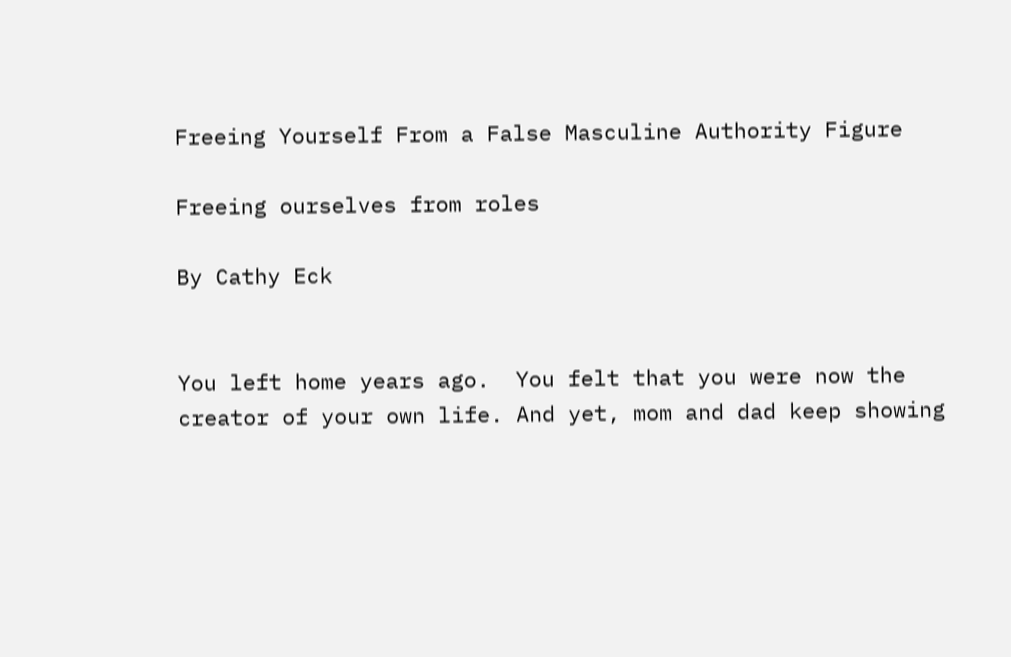Freeing Yourself From a False Masculine Authority Figure

Freeing ourselves from roles

By Cathy Eck


You left home years ago.  You felt that you were now the creator of your own life. And yet, mom and dad keep showing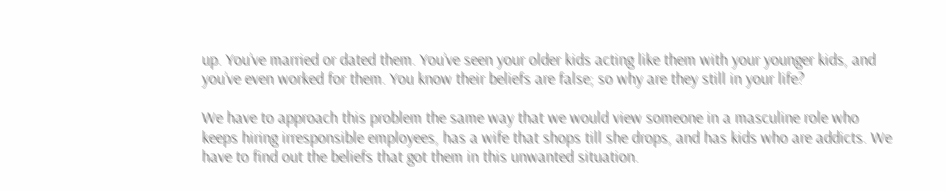up. You’ve married or dated them. You’ve seen your older kids acting like them with your younger kids, and you’ve even worked for them. You know their beliefs are false; so why are they still in your life?

We have to approach this problem the same way that we would view someone in a masculine role who keeps hiring irresponsible employees, has a wife that shops till she drops, and has kids who are addicts. We have to find out the beliefs that got them in this unwanted situation.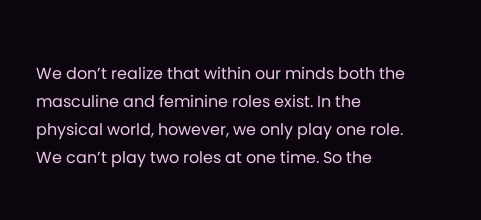We don’t realize that within our minds both the masculine and feminine roles exist. In the physical world, however, we only play one role. We can’t play two roles at one time. So the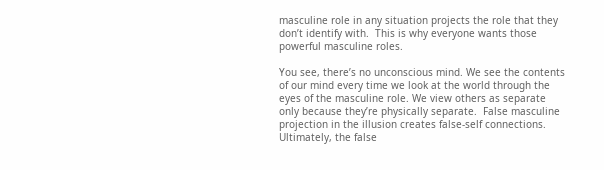masculine role in any situation projects the role that they don’t identify with.  This is why everyone wants those powerful masculine roles.

You see, there’s no unconscious mind. We see the contents of our mind every time we look at the world through the eyes of the masculine role. We view others as separate only because they’re physically separate.  False masculine projection in the illusion creates false-self connections. Ultimately, the false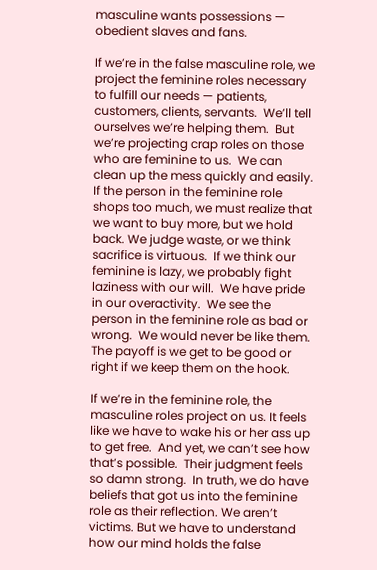masculine wants possessions — obedient slaves and fans.

If we’re in the false masculine role, we project the feminine roles necessary to fulfill our needs — patients, customers, clients, servants.  We’ll tell ourselves we’re helping them.  But we’re projecting crap roles on those who are feminine to us.  We can clean up the mess quickly and easily.  If the person in the feminine role shops too much, we must realize that we want to buy more, but we hold back. We judge waste, or we think sacrifice is virtuous.  If we think our feminine is lazy, we probably fight laziness with our will.  We have pride in our overactivity.  We see the person in the feminine role as bad or wrong.  We would never be like them.  The payoff is we get to be good or right if we keep them on the hook.

If we’re in the feminine role, the masculine roles project on us. It feels like we have to wake his or her ass up to get free.  And yet, we can’t see how that’s possible.  Their judgment feels so damn strong.  In truth, we do have beliefs that got us into the feminine role as their reflection. We aren’t victims. But we have to understand how our mind holds the false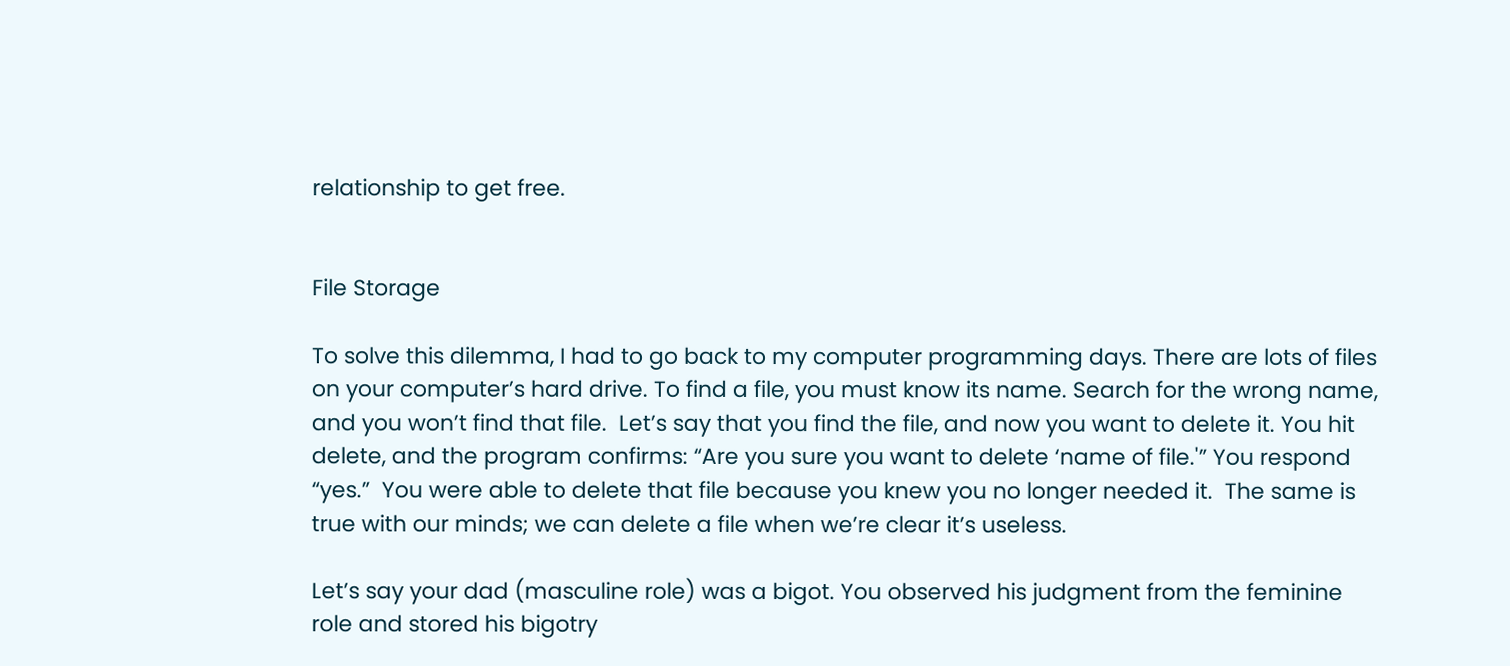relationship to get free.


File Storage

To solve this dilemma, I had to go back to my computer programming days. There are lots of files on your computer’s hard drive. To find a file, you must know its name. Search for the wrong name, and you won’t find that file.  Let’s say that you find the file, and now you want to delete it. You hit delete, and the program confirms: “Are you sure you want to delete ‘name of file.'” You respond “yes.”  You were able to delete that file because you knew you no longer needed it.  The same is true with our minds; we can delete a file when we’re clear it’s useless.

Let’s say your dad (masculine role) was a bigot. You observed his judgment from the feminine role and stored his bigotry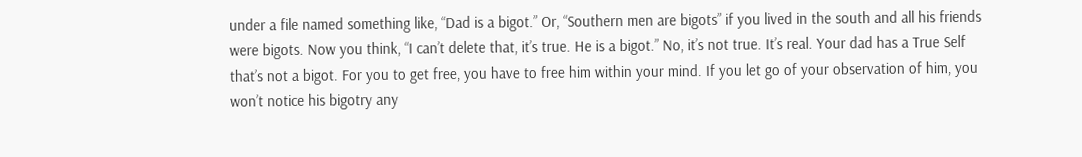under a file named something like, “Dad is a bigot.” Or, “Southern men are bigots” if you lived in the south and all his friends were bigots. Now you think, “I can’t delete that, it’s true. He is a bigot.” No, it’s not true. It’s real. Your dad has a True Self that’s not a bigot. For you to get free, you have to free him within your mind. If you let go of your observation of him, you won’t notice his bigotry any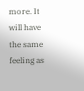more. It will have the same feeling as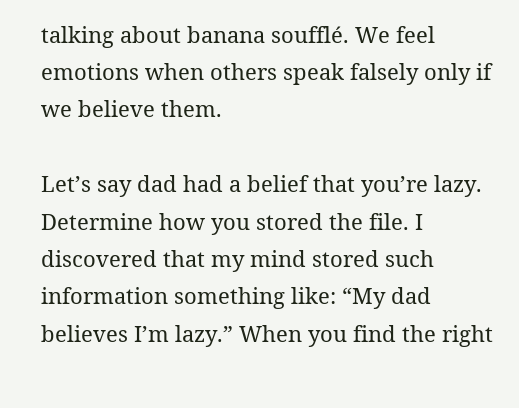talking about banana soufflé. We feel emotions when others speak falsely only if we believe them.

Let’s say dad had a belief that you’re lazy.  Determine how you stored the file. I discovered that my mind stored such information something like: “My dad believes I’m lazy.” When you find the right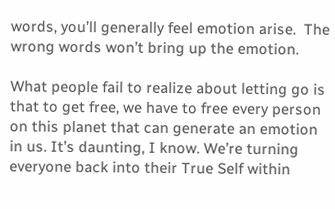words, you’ll generally feel emotion arise.  The wrong words won’t bring up the emotion.

What people fail to realize about letting go is that to get free, we have to free every person on this planet that can generate an emotion in us. It’s daunting, I know. We’re turning everyone back into their True Self within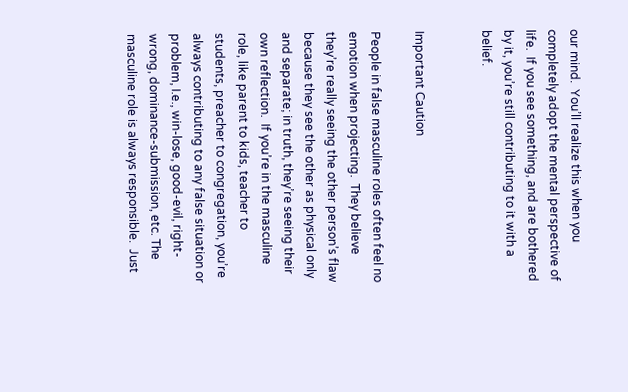our mind.  You’ll realize this when you completely adopt the mental perspective of life.  If you see something, and are bothered by it, you’re still contributing to it with a belief.


Important Caution

People in false masculine roles often feel no emotion when projecting.  They believe they’re really seeing the other person’s flaw because they see the other as physical only and separate; in truth, they’re seeing their own reflection.  If you’re in the masculine role, like parent to kids, teacher to  students, preacher to congregation, you’re always contributing to any false situation or problem, I.e., win-lose, good-evil, right-wrong, dominance-submission, etc. The masculine role is always responsible.  Just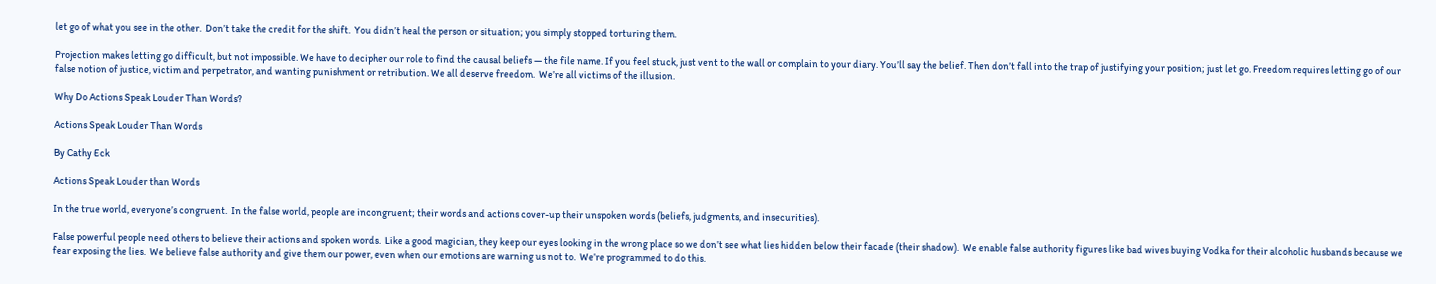let go of what you see in the other.  Don’t take the credit for the shift.  You didn’t heal the person or situation; you simply stopped torturing them.

Projection makes letting go difficult, but not impossible. We have to decipher our role to find the causal beliefs — the file name. If you feel stuck, just vent to the wall or complain to your diary. You’ll say the belief. Then don’t fall into the trap of justifying your position; just let go. Freedom requires letting go of our false notion of justice, victim and perpetrator, and wanting punishment or retribution. We all deserve freedom.  We’re all victims of the illusion.

Why Do Actions Speak Louder Than Words?

Actions Speak Louder Than Words

By Cathy Eck

Actions Speak Louder than Words

In the true world, everyone’s congruent.  In the false world, people are incongruent; their words and actions cover-up their unspoken words (beliefs, judgments, and insecurities).

False powerful people need others to believe their actions and spoken words.  Like a good magician, they keep our eyes looking in the wrong place so we don’t see what lies hidden below their facade (their shadow).  We enable false authority figures like bad wives buying Vodka for their alcoholic husbands because we fear exposing the lies.  We believe false authority and give them our power, even when our emotions are warning us not to.  We’re programmed to do this.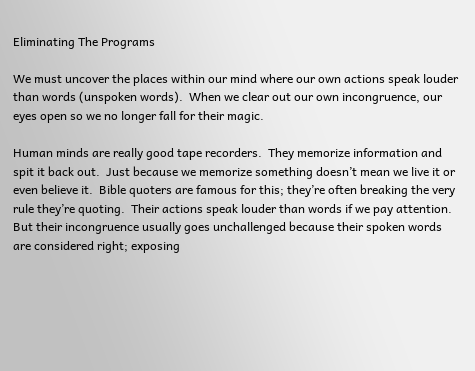Eliminating The Programs

We must uncover the places within our mind where our own actions speak louder than words (unspoken words).  When we clear out our own incongruence, our eyes open so we no longer fall for their magic.

Human minds are really good tape recorders.  They memorize information and spit it back out.  Just because we memorize something doesn’t mean we live it or even believe it.  Bible quoters are famous for this; they’re often breaking the very rule they’re quoting.  Their actions speak louder than words if we pay attention.  But their incongruence usually goes unchallenged because their spoken words are considered right; exposing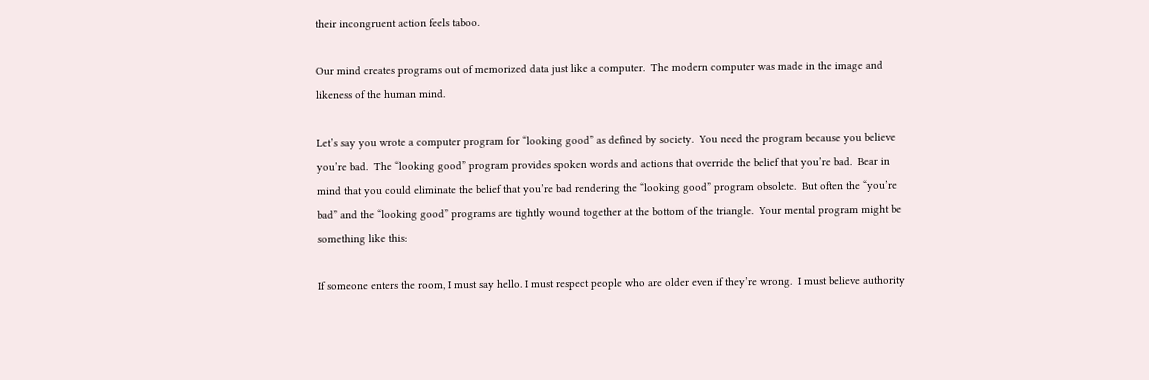their incongruent action feels taboo.

Our mind creates programs out of memorized data just like a computer.  The modern computer was made in the image and likeness of the human mind.

Let’s say you wrote a computer program for “looking good” as defined by society.  You need the program because you believe you’re bad.  The “looking good” program provides spoken words and actions that override the belief that you’re bad.  Bear in mind that you could eliminate the belief that you’re bad rendering the “looking good” program obsolete.  But often the “you’re bad” and the “looking good” programs are tightly wound together at the bottom of the triangle.  Your mental program might be something like this:

If someone enters the room, I must say hello. I must respect people who are older even if they’re wrong.  I must believe authority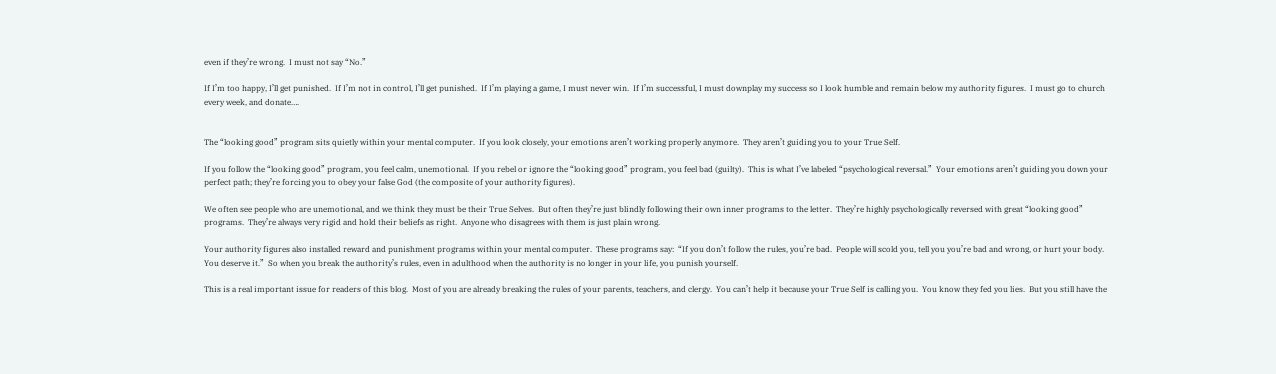even if they’re wrong.  I must not say “No.”

If I’m too happy, I’ll get punished.  If I’m not in control, I’ll get punished.  If I’m playing a game, I must never win.  If I’m successful, I must downplay my success so I look humble and remain below my authority figures.  I must go to church every week, and donate….


The “looking good” program sits quietly within your mental computer.  If you look closely, your emotions aren’t working properly anymore.  They aren’t guiding you to your True Self.

If you follow the “looking good” program, you feel calm, unemotional.  If you rebel or ignore the “looking good” program, you feel bad (guilty).  This is what I’ve labeled “psychological reversal.”  Your emotions aren’t guiding you down your perfect path; they’re forcing you to obey your false God (the composite of your authority figures).

We often see people who are unemotional, and we think they must be their True Selves.  But often they’re just blindly following their own inner programs to the letter.  They’re highly psychologically reversed with great “looking good” programs.  They’re always very rigid and hold their beliefs as right.  Anyone who disagrees with them is just plain wrong.

Your authority figures also installed reward and punishment programs within your mental computer.  These programs say:  “If you don’t follow the rules, you’re bad.  People will scold you, tell you you’re bad and wrong, or hurt your body.  You deserve it.”  So when you break the authority’s rules, even in adulthood when the authority is no longer in your life, you punish yourself.

This is a real important issue for readers of this blog.  Most of you are already breaking the rules of your parents, teachers, and clergy.  You can’t help it because your True Self is calling you.  You know they fed you lies.  But you still have the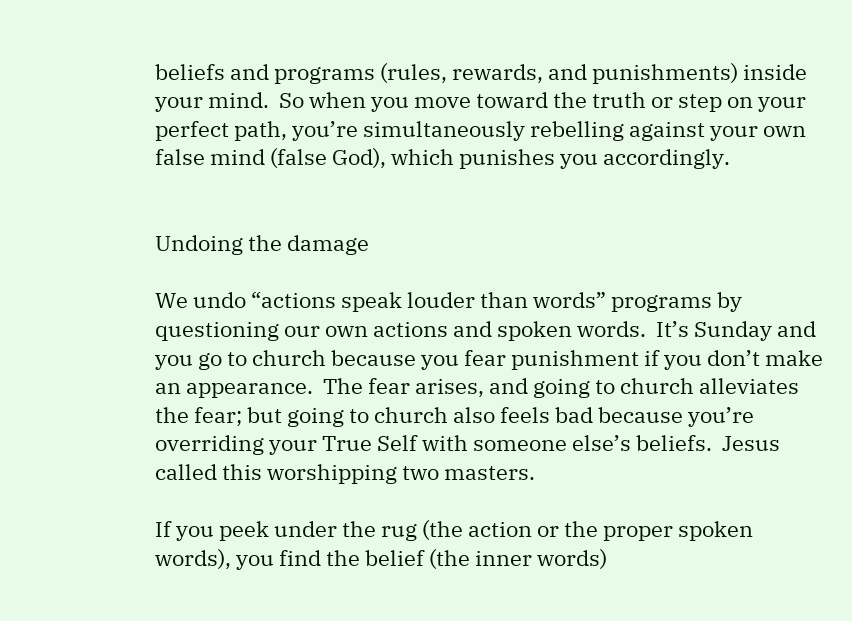beliefs and programs (rules, rewards, and punishments) inside your mind.  So when you move toward the truth or step on your perfect path, you’re simultaneously rebelling against your own false mind (false God), which punishes you accordingly.


Undoing the damage

We undo “actions speak louder than words” programs by questioning our own actions and spoken words.  It’s Sunday and you go to church because you fear punishment if you don’t make an appearance.  The fear arises, and going to church alleviates the fear; but going to church also feels bad because you’re overriding your True Self with someone else’s beliefs.  Jesus called this worshipping two masters.

If you peek under the rug (the action or the proper spoken words), you find the belief (the inner words)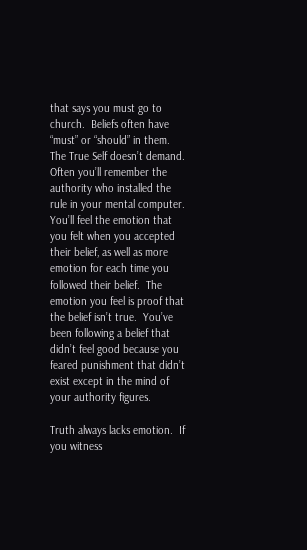that says you must go to church.  Beliefs often have “must” or “should” in them.  The True Self doesn’t demand.  Often you’ll remember the authority who installed the rule in your mental computer.  You’ll feel the emotion that you felt when you accepted their belief, as well as more emotion for each time you followed their belief.  The emotion you feel is proof that the belief isn’t true.  You’ve been following a belief that didn’t feel good because you feared punishment that didn’t exist except in the mind of your authority figures.

Truth always lacks emotion.  If you witness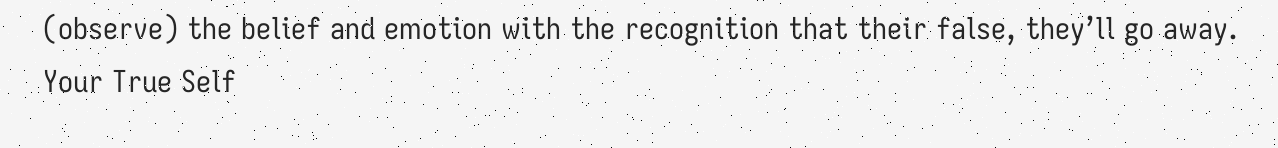(observe) the belief and emotion with the recognition that their false, they’ll go away.  Your True Self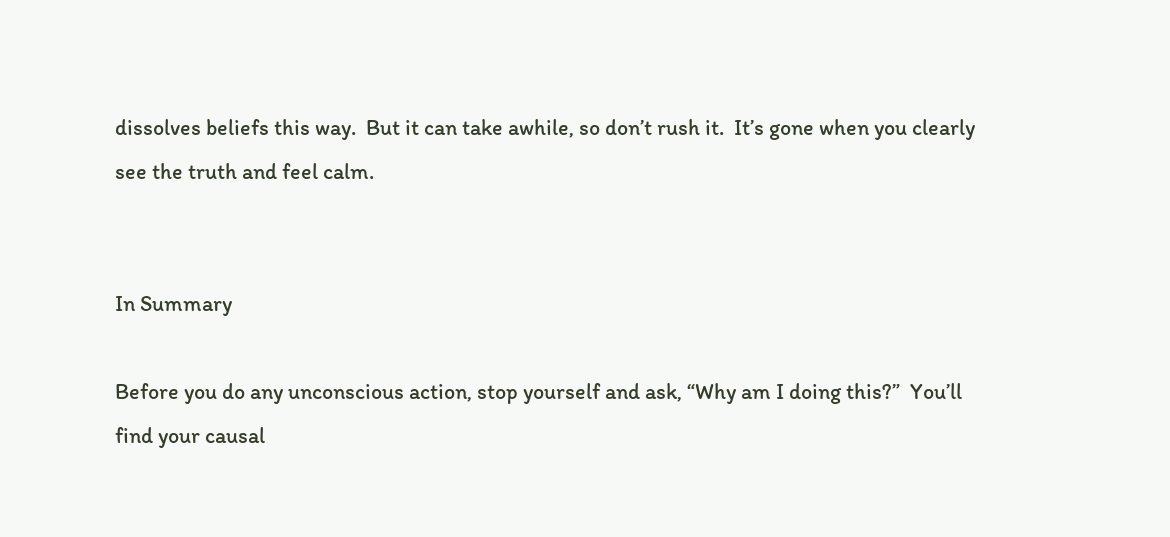dissolves beliefs this way.  But it can take awhile, so don’t rush it.  It’s gone when you clearly see the truth and feel calm.


In Summary

Before you do any unconscious action, stop yourself and ask, “Why am I doing this?”  You’ll find your causal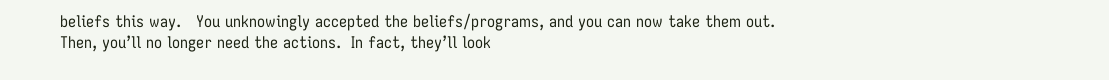beliefs this way.   You unknowingly accepted the beliefs/programs, and you can now take them out.  Then, you’ll no longer need the actions.  In fact, they’ll look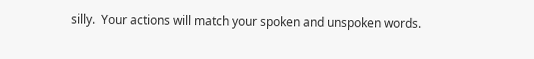silly.  Your actions will match your spoken and unspoken words.